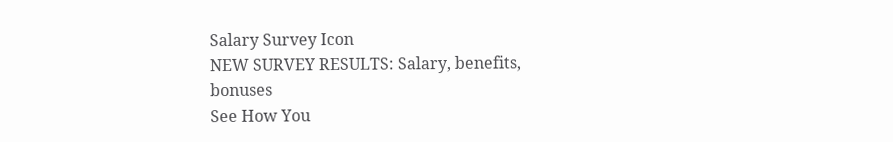Salary Survey Icon
NEW SURVEY RESULTS: Salary, benefits, bonuses
See How You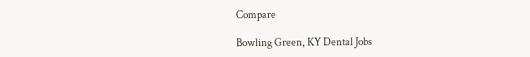Compare

Bowling Green, KY Dental Jobs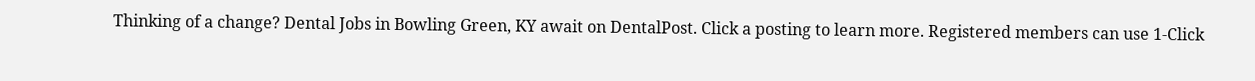Thinking of a change? Dental Jobs in Bowling Green, KY await on DentalPost. Click a posting to learn more. Registered members can use 1-Click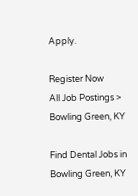Apply.

Register Now
All Job Postings > Bowling Green, KY

Find Dental Jobs in Bowling Green, KY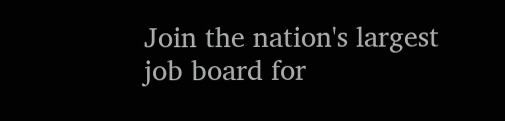Join the nation's largest job board for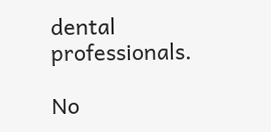dental professionals.

No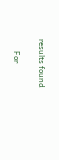results found

      For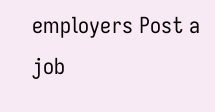employers Post a job